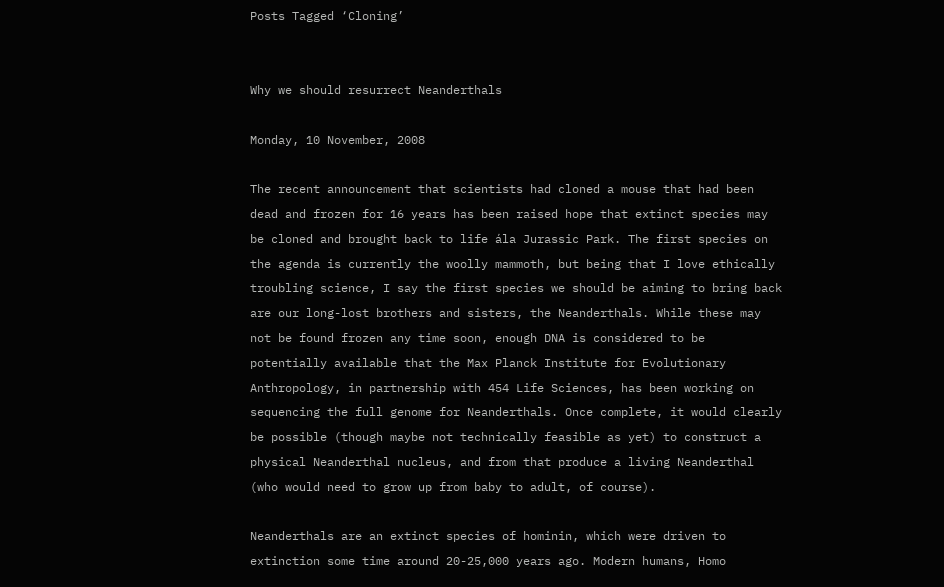Posts Tagged ‘Cloning’


Why we should resurrect Neanderthals

Monday, 10 November, 2008

The recent announcement that scientists had cloned a mouse that had been dead and frozen for 16 years has been raised hope that extinct species may be cloned and brought back to life ála Jurassic Park. The first species on the agenda is currently the woolly mammoth, but being that I love ethically troubling science, I say the first species we should be aiming to bring back are our long-lost brothers and sisters, the Neanderthals. While these may not be found frozen any time soon, enough DNA is considered to be potentially available that the Max Planck Institute for Evolutionary Anthropology, in partnership with 454 Life Sciences, has been working on sequencing the full genome for Neanderthals. Once complete, it would clearly be possible (though maybe not technically feasible as yet) to construct a physical Neanderthal nucleus, and from that produce a living Neanderthal (who would need to grow up from baby to adult, of course).

Neanderthals are an extinct species of hominin, which were driven to extinction some time around 20-25,000 years ago. Modern humans, Homo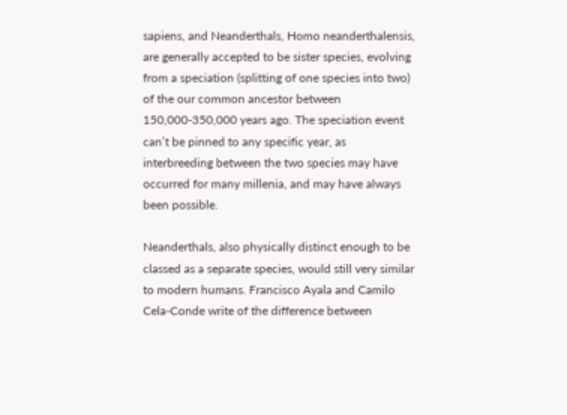sapiens, and Neanderthals, Homo neanderthalensis, are generally accepted to be sister species, evolving from a speciation (splitting of one species into two) of the our common ancestor between 150,000-350,000 years ago. The speciation event can’t be pinned to any specific year, as interbreeding between the two species may have occurred for many millenia, and may have always been possible.

Neanderthals, also physically distinct enough to be classed as a separate species, would still very similar to modern humans. Francisco Ayala and Camilo Cela-Conde write of the difference between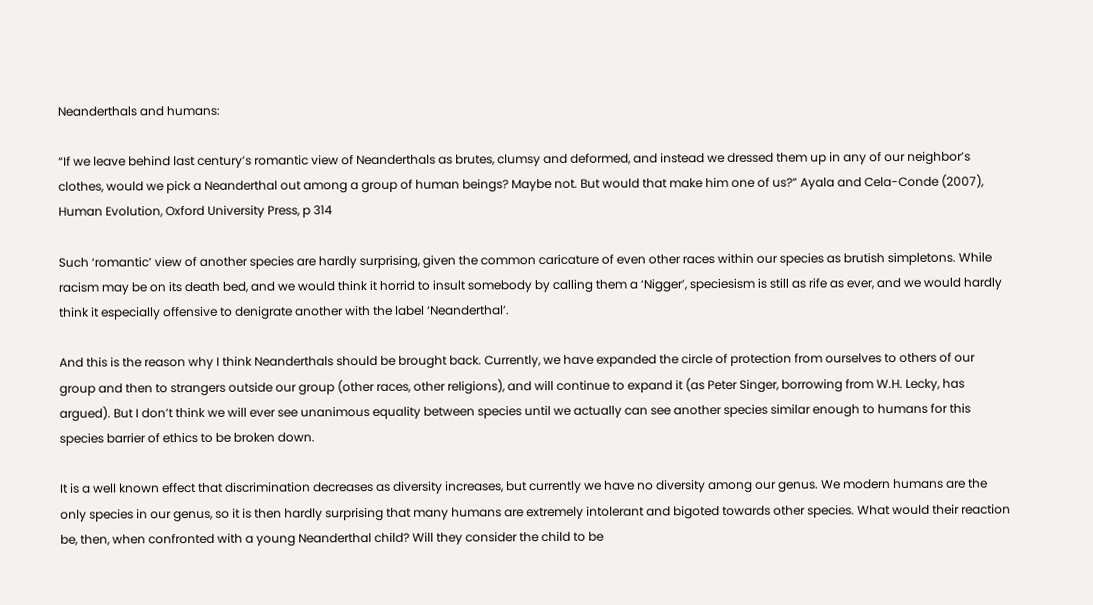Neanderthals and humans:

“If we leave behind last century’s romantic view of Neanderthals as brutes, clumsy and deformed, and instead we dressed them up in any of our neighbor’s clothes, would we pick a Neanderthal out among a group of human beings? Maybe not. But would that make him one of us?” Ayala and Cela-Conde (2007), Human Evolution, Oxford University Press, p 314

Such ‘romantic’ view of another species are hardly surprising, given the common caricature of even other races within our species as brutish simpletons. While racism may be on its death bed, and we would think it horrid to insult somebody by calling them a ‘Nigger’, speciesism is still as rife as ever, and we would hardly think it especially offensive to denigrate another with the label ‘Neanderthal’.

And this is the reason why I think Neanderthals should be brought back. Currently, we have expanded the circle of protection from ourselves to others of our group and then to strangers outside our group (other races, other religions), and will continue to expand it (as Peter Singer, borrowing from W.H. Lecky, has argued). But I don’t think we will ever see unanimous equality between species until we actually can see another species similar enough to humans for this species barrier of ethics to be broken down.

It is a well known effect that discrimination decreases as diversity increases, but currently we have no diversity among our genus. We modern humans are the only species in our genus, so it is then hardly surprising that many humans are extremely intolerant and bigoted towards other species. What would their reaction be, then, when confronted with a young Neanderthal child? Will they consider the child to be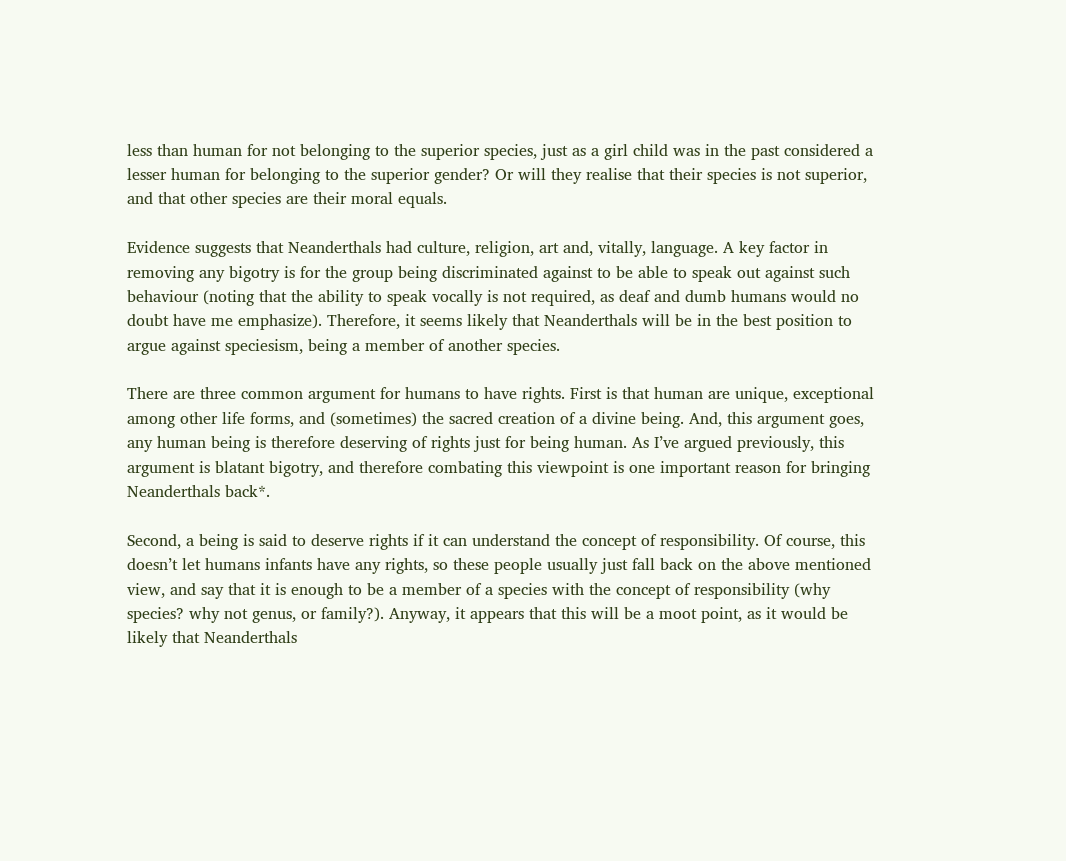less than human for not belonging to the superior species, just as a girl child was in the past considered a lesser human for belonging to the superior gender? Or will they realise that their species is not superior, and that other species are their moral equals.

Evidence suggests that Neanderthals had culture, religion, art and, vitally, language. A key factor in removing any bigotry is for the group being discriminated against to be able to speak out against such behaviour (noting that the ability to speak vocally is not required, as deaf and dumb humans would no doubt have me emphasize). Therefore, it seems likely that Neanderthals will be in the best position to argue against speciesism, being a member of another species.

There are three common argument for humans to have rights. First is that human are unique, exceptional among other life forms, and (sometimes) the sacred creation of a divine being. And, this argument goes, any human being is therefore deserving of rights just for being human. As I’ve argued previously, this argument is blatant bigotry, and therefore combating this viewpoint is one important reason for bringing Neanderthals back*.

Second, a being is said to deserve rights if it can understand the concept of responsibility. Of course, this doesn’t let humans infants have any rights, so these people usually just fall back on the above mentioned view, and say that it is enough to be a member of a species with the concept of responsibility (why species? why not genus, or family?). Anyway, it appears that this will be a moot point, as it would be likely that Neanderthals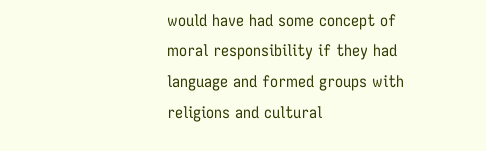would have had some concept of moral responsibility if they had language and formed groups with religions and cultural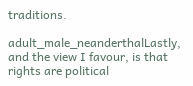traditions.

adult_male_neanderthalLastly, and the view I favour, is that rights are political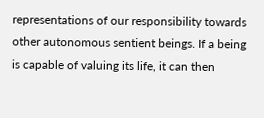representations of our responsibility towards other autonomous sentient beings. If a being is capable of valuing its life, it can then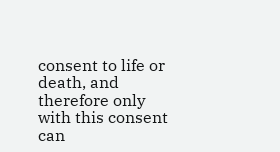consent to life or death, and therefore only with this consent can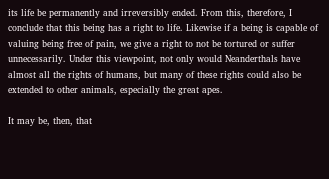its life be permanently and irreversibly ended. From this, therefore, I conclude that this being has a right to life. Likewise if a being is capable of valuing being free of pain, we give a right to not be tortured or suffer unnecessarily. Under this viewpoint, not only would Neanderthals have almost all the rights of humans, but many of these rights could also be extended to other animals, especially the great apes.

It may be, then, that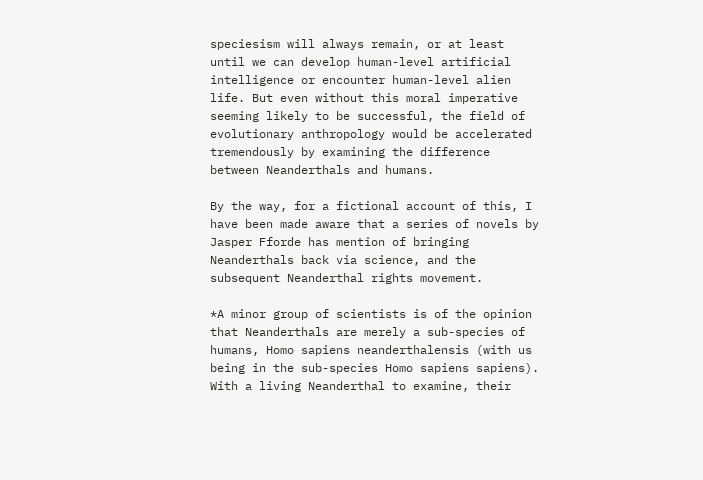speciesism will always remain, or at least until we can develop human-level artificial intelligence or encounter human-level alien life. But even without this moral imperative seeming likely to be successful, the field of evolutionary anthropology would be accelerated tremendously by examining the difference between Neanderthals and humans.

By the way, for a fictional account of this, I have been made aware that a series of novels by Jasper Fforde has mention of bringing Neanderthals back via science, and the subsequent Neanderthal rights movement.

*A minor group of scientists is of the opinion that Neanderthals are merely a sub-species of humans, Homo sapiens neanderthalensis (with us being in the sub-species Homo sapiens sapiens). With a living Neanderthal to examine, their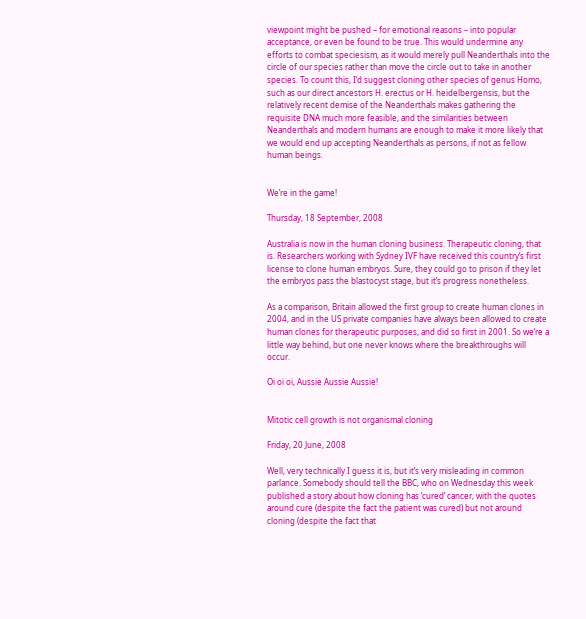viewpoint might be pushed – for emotional reasons – into popular acceptance, or even be found to be true. This would undermine any efforts to combat speciesism, as it would merely pull Neanderthals into the circle of our species rather than move the circle out to take in another species. To count this, I’d suggest cloning other species of genus Homo, such as our direct ancestors H. erectus or H. heidelbergensis, but the relatively recent demise of the Neanderthals makes gathering the requisite DNA much more feasible, and the similarities between Neanderthals and modern humans are enough to make it more likely that we would end up accepting Neanderthals as persons, if not as fellow human beings.


We’re in the game!

Thursday, 18 September, 2008

Australia is now in the human cloning business. Therapeutic cloning, that is. Researchers working with Sydney IVF have received this country’s first license to clone human embryos. Sure, they could go to prison if they let the embryos pass the blastocyst stage, but it’s progress nonetheless.

As a comparison, Britain allowed the first group to create human clones in 2004, and in the US private companies have always been allowed to create human clones for therapeutic purposes, and did so first in 2001. So we’re a little way behind, but one never knows where the breakthroughs will occur.

Oi oi oi, Aussie Aussie Aussie!


Mitotic cell growth is not organismal cloning

Friday, 20 June, 2008

Well, very technically I guess it is, but it’s very misleading in common parlance. Somebody should tell the BBC, who on Wednesday this week published a story about how cloning has ‘cured’ cancer, with the quotes around cure (despite the fact the patient was cured) but not around cloning (despite the fact that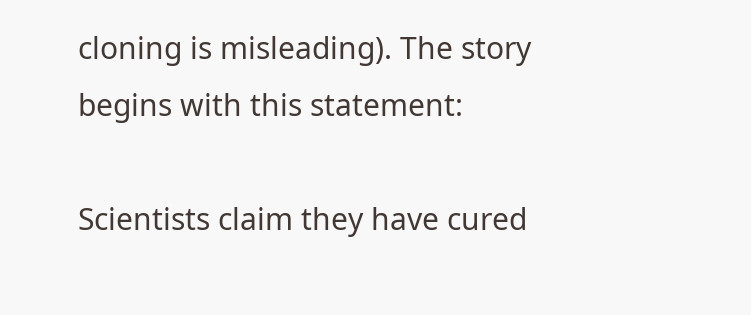cloning is misleading). The story begins with this statement:

Scientists claim they have cured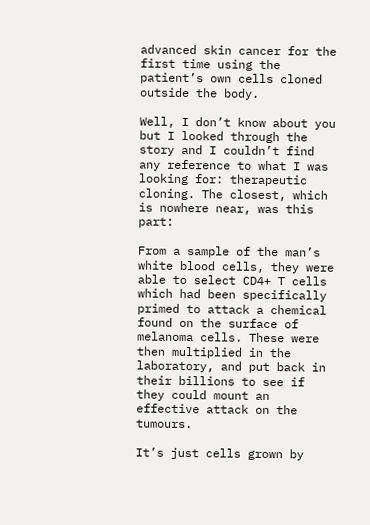advanced skin cancer for the first time using the patient’s own cells cloned outside the body.

Well, I don’t know about you but I looked through the story and I couldn’t find any reference to what I was looking for: therapeutic cloning. The closest, which is nowhere near, was this part:

From a sample of the man’s white blood cells, they were able to select CD4+ T cells which had been specifically primed to attack a chemical found on the surface of melanoma cells. These were then multiplied in the laboratory, and put back in their billions to see if they could mount an effective attack on the tumours.

It’s just cells grown by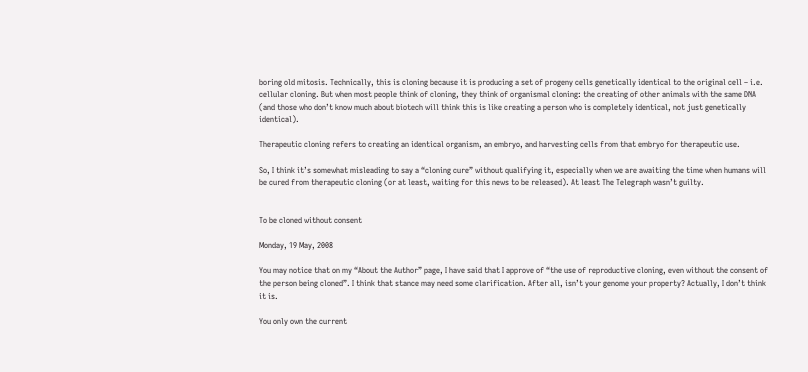boring old mitosis. Technically, this is cloning because it is producing a set of progeny cells genetically identical to the original cell – i.e. cellular cloning. But when most people think of cloning, they think of organismal cloning: the creating of other animals with the same DNA (and those who don’t know much about biotech will think this is like creating a person who is completely identical, not just genetically identical).

Therapeutic cloning refers to creating an identical organism, an embryo, and harvesting cells from that embryo for therapeutic use.

So, I think it’s somewhat misleading to say a “cloning cure” without qualifying it, especially when we are awaiting the time when humans will be cured from therapeutic cloning (or at least, waiting for this news to be released). At least The Telegraph wasn’t guilty.


To be cloned without consent

Monday, 19 May, 2008

You may notice that on my “About the Author” page, I have said that I approve of “the use of reproductive cloning, even without the consent of the person being cloned”. I think that stance may need some clarification. After all, isn’t your genome your property? Actually, I don’t think it is.

You only own the current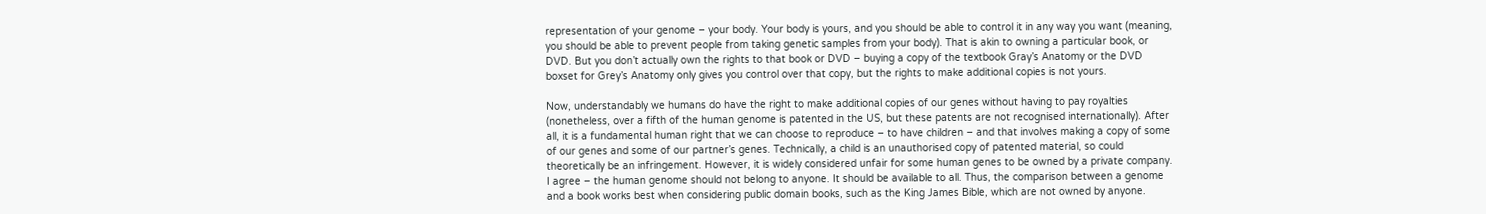representation of your genome – your body. Your body is yours, and you should be able to control it in any way you want (meaning, you should be able to prevent people from taking genetic samples from your body). That is akin to owning a particular book, or DVD. But you don’t actually own the rights to that book or DVD – buying a copy of the textbook Gray’s Anatomy or the DVD boxset for Grey’s Anatomy only gives you control over that copy, but the rights to make additional copies is not yours.

Now, understandably we humans do have the right to make additional copies of our genes without having to pay royalties (nonetheless, over a fifth of the human genome is patented in the US, but these patents are not recognised internationally). After all, it is a fundamental human right that we can choose to reproduce – to have children – and that involves making a copy of some of our genes and some of our partner’s genes. Technically, a child is an unauthorised copy of patented material, so could theoretically be an infringement. However, it is widely considered unfair for some human genes to be owned by a private company. I agree – the human genome should not belong to anyone. It should be available to all. Thus, the comparison between a genome and a book works best when considering public domain books, such as the King James Bible, which are not owned by anyone.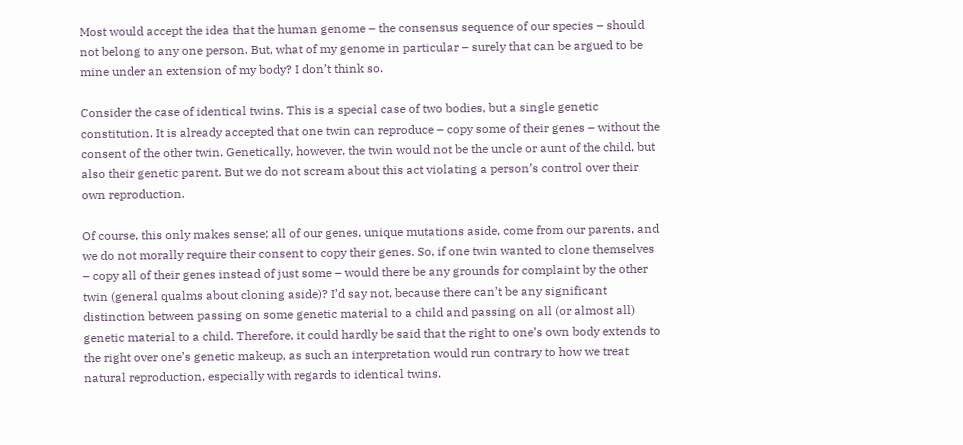Most would accept the idea that the human genome – the consensus sequence of our species – should not belong to any one person. But, what of my genome in particular – surely that can be argued to be mine under an extension of my body? I don’t think so.

Consider the case of identical twins. This is a special case of two bodies, but a single genetic constitution. It is already accepted that one twin can reproduce – copy some of their genes – without the consent of the other twin. Genetically, however, the twin would not be the uncle or aunt of the child, but also their genetic parent. But we do not scream about this act violating a person’s control over their own reproduction.

Of course, this only makes sense; all of our genes, unique mutations aside, come from our parents, and we do not morally require their consent to copy their genes. So, if one twin wanted to clone themselves – copy all of their genes instead of just some – would there be any grounds for complaint by the other twin (general qualms about cloning aside)? I’d say not, because there can’t be any significant distinction between passing on some genetic material to a child and passing on all (or almost all) genetic material to a child. Therefore, it could hardly be said that the right to one’s own body extends to the right over one’s genetic makeup, as such an interpretation would run contrary to how we treat natural reproduction, especially with regards to identical twins.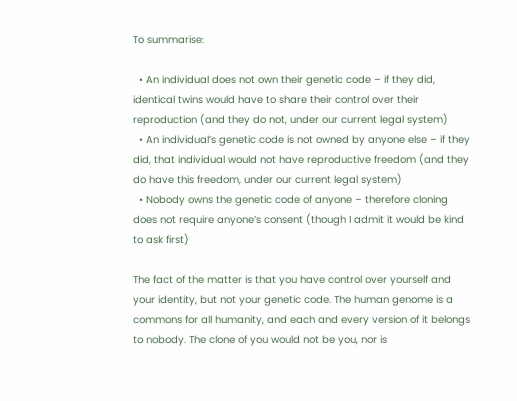To summarise:

  • An individual does not own their genetic code – if they did, identical twins would have to share their control over their reproduction (and they do not, under our current legal system)
  • An individual’s genetic code is not owned by anyone else – if they did, that individual would not have reproductive freedom (and they do have this freedom, under our current legal system)
  • Nobody owns the genetic code of anyone – therefore cloning does not require anyone’s consent (though I admit it would be kind to ask first)

The fact of the matter is that you have control over yourself and your identity, but not your genetic code. The human genome is a commons for all humanity, and each and every version of it belongs to nobody. The clone of you would not be you, nor is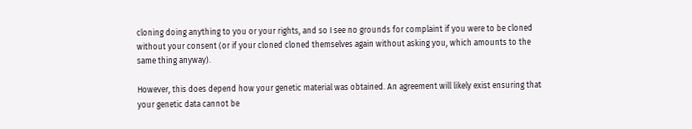cloning doing anything to you or your rights, and so I see no grounds for complaint if you were to be cloned without your consent (or if your cloned cloned themselves again without asking you, which amounts to the same thing anyway).

However, this does depend how your genetic material was obtained. An agreement will likely exist ensuring that your genetic data cannot be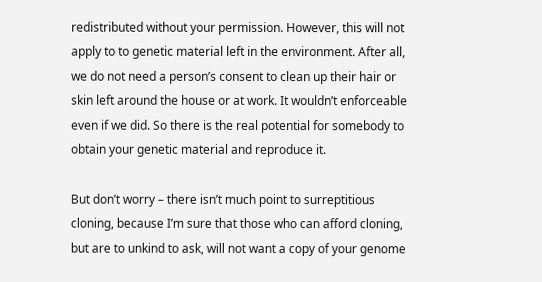redistributed without your permission. However, this will not apply to to genetic material left in the environment. After all, we do not need a person’s consent to clean up their hair or skin left around the house or at work. It wouldn’t enforceable even if we did. So there is the real potential for somebody to obtain your genetic material and reproduce it.

But don’t worry – there isn’t much point to surreptitious cloning, because I’m sure that those who can afford cloning, but are to unkind to ask, will not want a copy of your genome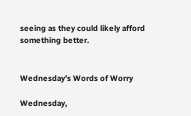seeing as they could likely afford something better.


Wednesday’s Words of Worry

Wednesday,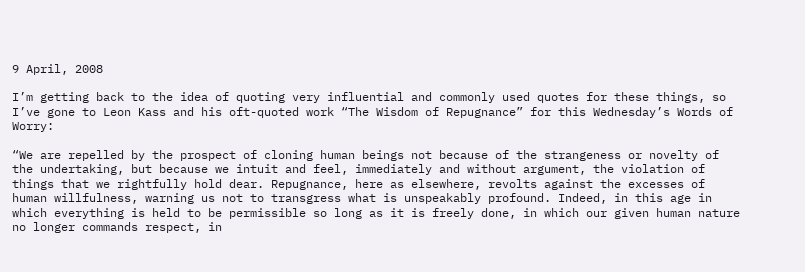9 April, 2008

I’m getting back to the idea of quoting very influential and commonly used quotes for these things, so I’ve gone to Leon Kass and his oft-quoted work “The Wisdom of Repugnance” for this Wednesday’s Words of Worry:

“We are repelled by the prospect of cloning human beings not because of the strangeness or novelty of the undertaking, but because we intuit and feel, immediately and without argument, the violation of things that we rightfully hold dear. Repugnance, here as elsewhere, revolts against the excesses of human willfulness, warning us not to transgress what is unspeakably profound. Indeed, in this age in which everything is held to be permissible so long as it is freely done, in which our given human nature no longer commands respect, in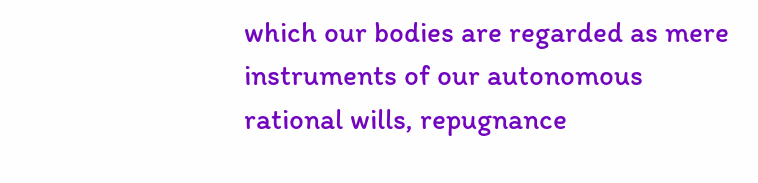which our bodies are regarded as mere instruments of our autonomous rational wills, repugnance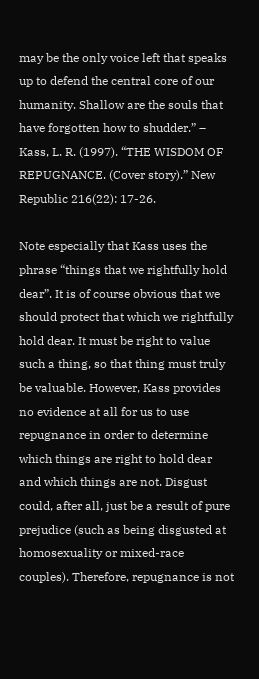may be the only voice left that speaks up to defend the central core of our humanity. Shallow are the souls that have forgotten how to shudder.” – Kass, L. R. (1997). “THE WISDOM OF REPUGNANCE. (Cover story).” New Republic 216(22): 17-26.

Note especially that Kass uses the phrase “things that we rightfully hold dear”. It is of course obvious that we should protect that which we rightfully hold dear. It must be right to value such a thing, so that thing must truly be valuable. However, Kass provides no evidence at all for us to use repugnance in order to determine which things are right to hold dear and which things are not. Disgust could, after all, just be a result of pure prejudice (such as being disgusted at homosexuality or mixed-race couples). Therefore, repugnance is not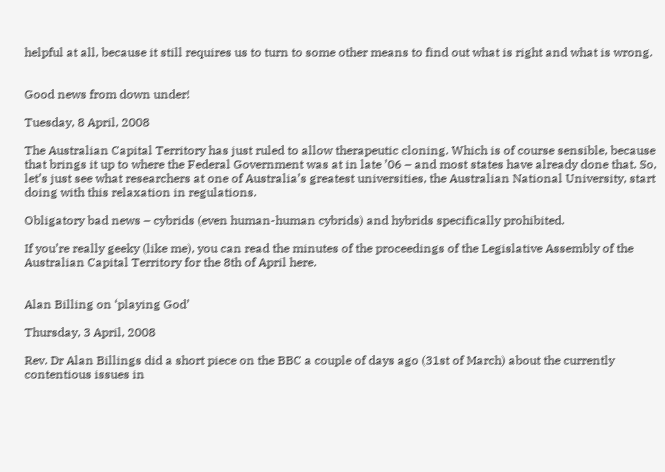helpful at all, because it still requires us to turn to some other means to find out what is right and what is wrong.


Good news from down under!

Tuesday, 8 April, 2008

The Australian Capital Territory has just ruled to allow therapeutic cloning. Which is of course sensible, because that brings it up to where the Federal Government was at in late ’06 – and most states have already done that. So, let’s just see what researchers at one of Australia’s greatest universities, the Australian National University, start doing with this relaxation in regulations.

Obligatory bad news – cybrids (even human-human cybrids) and hybrids specifically prohibited.

If you’re really geeky (like me), you can read the minutes of the proceedings of the Legislative Assembly of the Australian Capital Territory for the 8th of April here.


Alan Billing on ‘playing God’

Thursday, 3 April, 2008

Rev. Dr Alan Billings did a short piece on the BBC a couple of days ago (31st of March) about the currently contentious issues in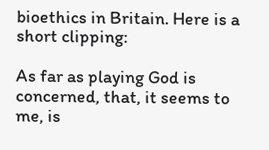bioethics in Britain. Here is a short clipping:

As far as playing God is concerned, that, it seems to me, is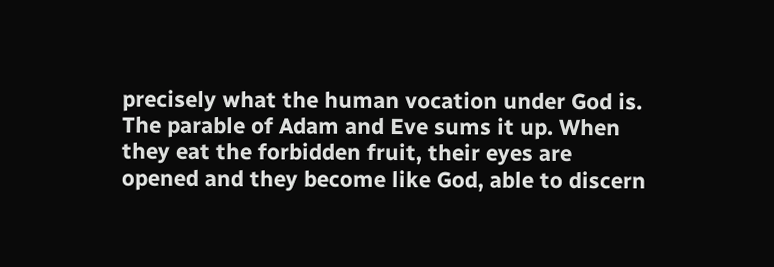precisely what the human vocation under God is. The parable of Adam and Eve sums it up. When they eat the forbidden fruit, their eyes are opened and they become like God, able to discern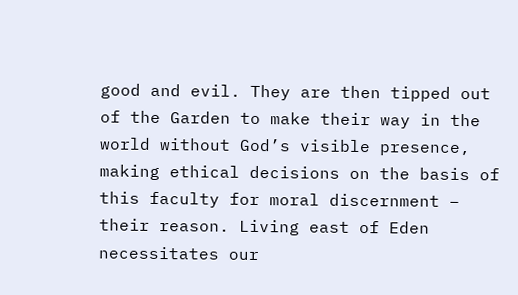good and evil. They are then tipped out of the Garden to make their way in the world without God’s visible presence, making ethical decisions on the basis of this faculty for moral discernment – their reason. Living east of Eden necessitates our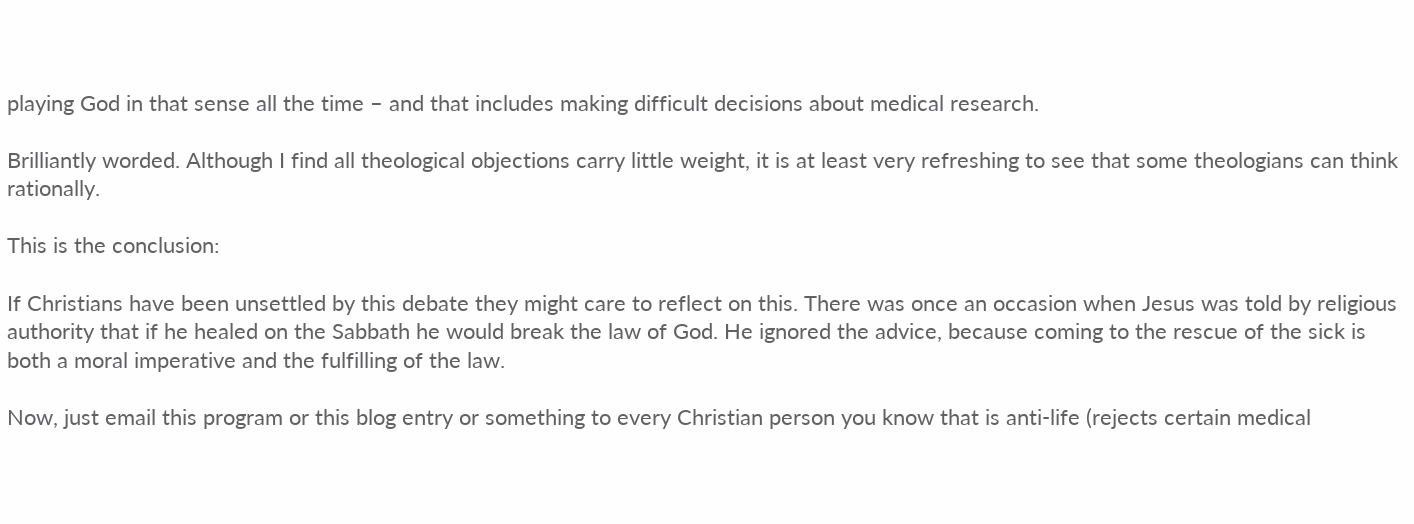playing God in that sense all the time – and that includes making difficult decisions about medical research.

Brilliantly worded. Although I find all theological objections carry little weight, it is at least very refreshing to see that some theologians can think rationally.

This is the conclusion:

If Christians have been unsettled by this debate they might care to reflect on this. There was once an occasion when Jesus was told by religious authority that if he healed on the Sabbath he would break the law of God. He ignored the advice, because coming to the rescue of the sick is both a moral imperative and the fulfilling of the law.

Now, just email this program or this blog entry or something to every Christian person you know that is anti-life (rejects certain medical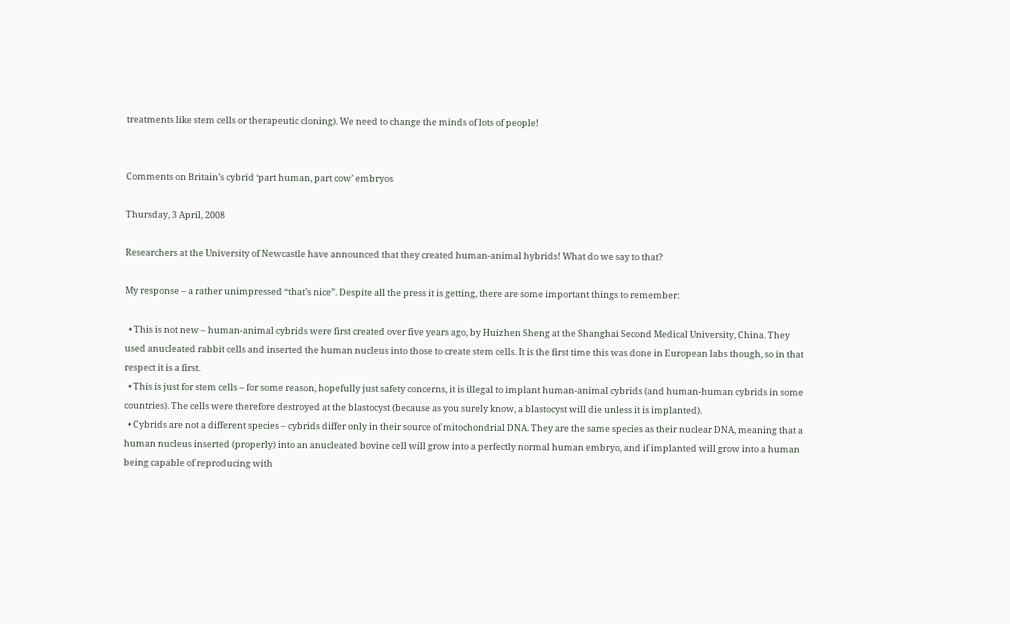treatments like stem cells or therapeutic cloning). We need to change the minds of lots of people!


Comments on Britain’s cybrid ‘part human, part cow’ embryos

Thursday, 3 April, 2008

Researchers at the University of Newcastle have announced that they created human-animal hybrids! What do we say to that?

My response – a rather unimpressed “that’s nice”. Despite all the press it is getting, there are some important things to remember:

  • This is not new – human-animal cybrids were first created over five years ago, by Huizhen Sheng at the Shanghai Second Medical University, China. They used anucleated rabbit cells and inserted the human nucleus into those to create stem cells. It is the first time this was done in European labs though, so in that respect it is a first.
  • This is just for stem cells – for some reason, hopefully just safety concerns, it is illegal to implant human-animal cybrids (and human-human cybrids in some countries). The cells were therefore destroyed at the blastocyst (because as you surely know, a blastocyst will die unless it is implanted).
  • Cybrids are not a different species – cybrids differ only in their source of mitochondrial DNA. They are the same species as their nuclear DNA, meaning that a human nucleus inserted (properly) into an anucleated bovine cell will grow into a perfectly normal human embryo, and if implanted will grow into a human being capable of reproducing with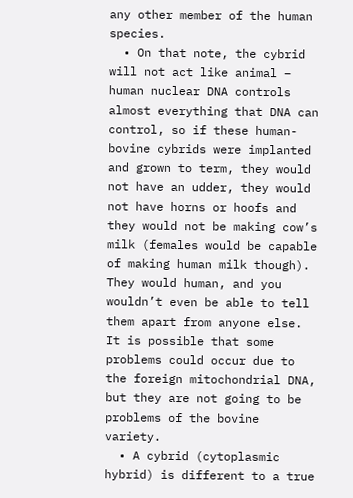any other member of the human species.
  • On that note, the cybrid will not act like animal – human nuclear DNA controls almost everything that DNA can control, so if these human-bovine cybrids were implanted and grown to term, they would not have an udder, they would not have horns or hoofs and they would not be making cow’s milk (females would be capable of making human milk though). They would human, and you wouldn’t even be able to tell them apart from anyone else. It is possible that some problems could occur due to the foreign mitochondrial DNA, but they are not going to be problems of the bovine variety.
  • A cybrid (cytoplasmic hybrid) is different to a true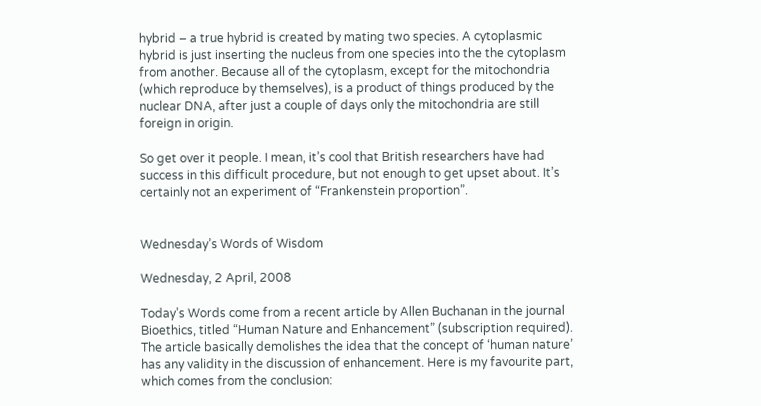hybrid – a true hybrid is created by mating two species. A cytoplasmic hybrid is just inserting the nucleus from one species into the the cytoplasm from another. Because all of the cytoplasm, except for the mitochondria (which reproduce by themselves), is a product of things produced by the nuclear DNA, after just a couple of days only the mitochondria are still foreign in origin.

So get over it people. I mean, it’s cool that British researchers have had success in this difficult procedure, but not enough to get upset about. It’s certainly not an experiment of “Frankenstein proportion”.


Wednesday’s Words of Wisdom

Wednesday, 2 April, 2008

Today’s Words come from a recent article by Allen Buchanan in the journal Bioethics, titled “Human Nature and Enhancement” (subscription required). The article basically demolishes the idea that the concept of ‘human nature’ has any validity in the discussion of enhancement. Here is my favourite part, which comes from the conclusion: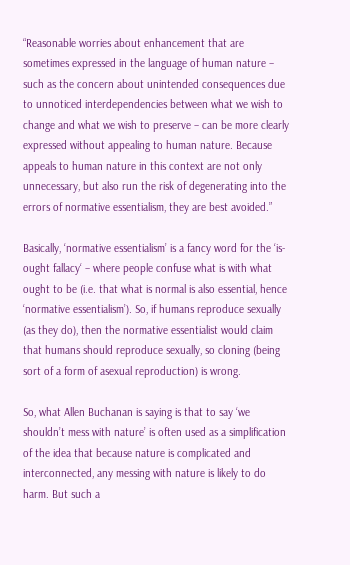“Reasonable worries about enhancement that are sometimes expressed in the language of human nature – such as the concern about unintended consequences due to unnoticed interdependencies between what we wish to change and what we wish to preserve – can be more clearly expressed without appealing to human nature. Because appeals to human nature in this context are not only unnecessary, but also run the risk of degenerating into the errors of normative essentialism, they are best avoided.”

Basically, ‘normative essentialism’ is a fancy word for the ‘is-ought fallacy‘ – where people confuse what is with what ought to be (i.e. that what is normal is also essential, hence ‘normative essentialism’). So, if humans reproduce sexually (as they do), then the normative essentialist would claim that humans should reproduce sexually, so cloning (being sort of a form of asexual reproduction) is wrong.

So, what Allen Buchanan is saying is that to say ‘we shouldn’t mess with nature’ is often used as a simplification of the idea that because nature is complicated and interconnected, any messing with nature is likely to do harm. But such a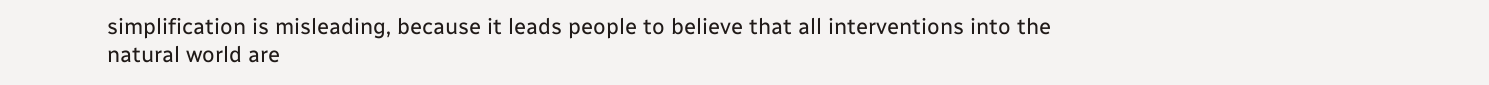simplification is misleading, because it leads people to believe that all interventions into the natural world are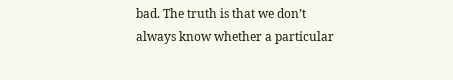bad. The truth is that we don’t always know whether a particular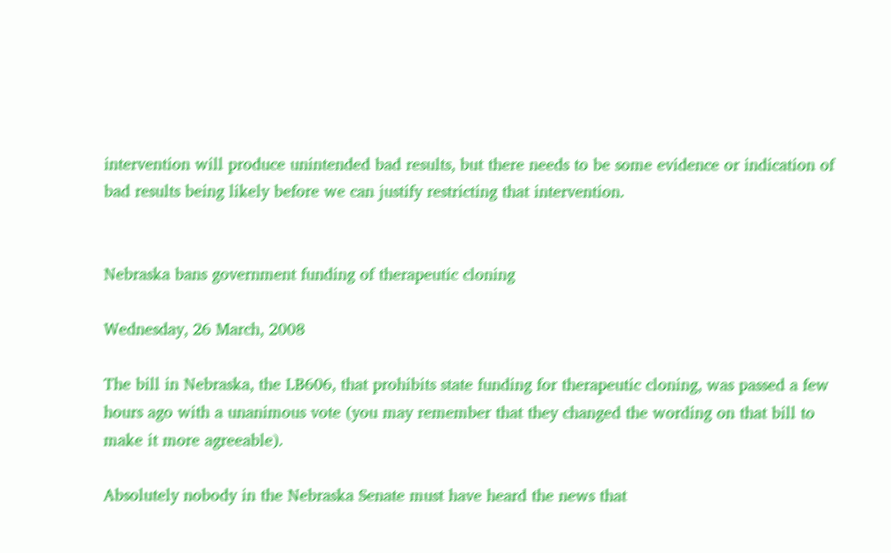intervention will produce unintended bad results, but there needs to be some evidence or indication of bad results being likely before we can justify restricting that intervention.


Nebraska bans government funding of therapeutic cloning

Wednesday, 26 March, 2008

The bill in Nebraska, the LB606, that prohibits state funding for therapeutic cloning, was passed a few hours ago with a unanimous vote (you may remember that they changed the wording on that bill to make it more agreeable).

Absolutely nobody in the Nebraska Senate must have heard the news that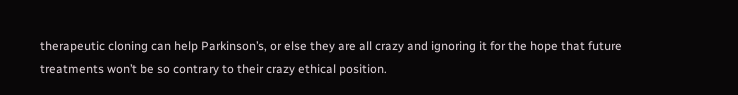therapeutic cloning can help Parkinson’s, or else they are all crazy and ignoring it for the hope that future treatments won’t be so contrary to their crazy ethical position.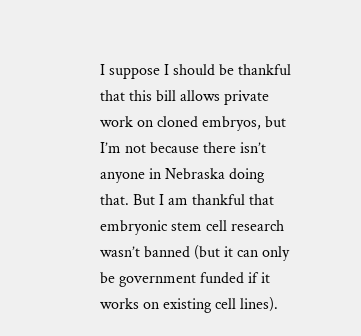I suppose I should be thankful that this bill allows private work on cloned embryos, but I’m not because there isn’t anyone in Nebraska doing that. But I am thankful that embryonic stem cell research wasn’t banned (but it can only be government funded if it works on existing cell lines).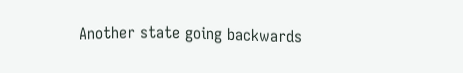Another state going backwards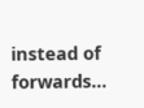instead of forwards…